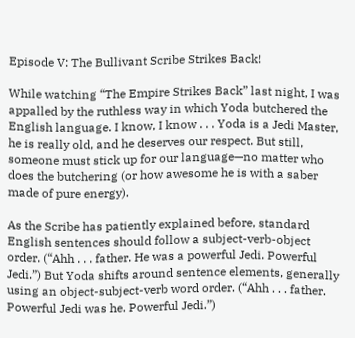Episode V: The Bullivant Scribe Strikes Back!

While watching “The Empire Strikes Back” last night, I was appalled by the ruthless way in which Yoda butchered the English language. I know, I know . . . Yoda is a Jedi Master, he is really old, and he deserves our respect. But still, someone must stick up for our language—no matter who does the butchering (or how awesome he is with a saber made of pure energy).

As the Scribe has patiently explained before, standard English sentences should follow a subject-verb-object order. (“Ahh . . . father. He was a powerful Jedi. Powerful Jedi.”) But Yoda shifts around sentence elements, generally using an object-subject-verb word order. (“Ahh . . . father. Powerful Jedi was he. Powerful Jedi.”)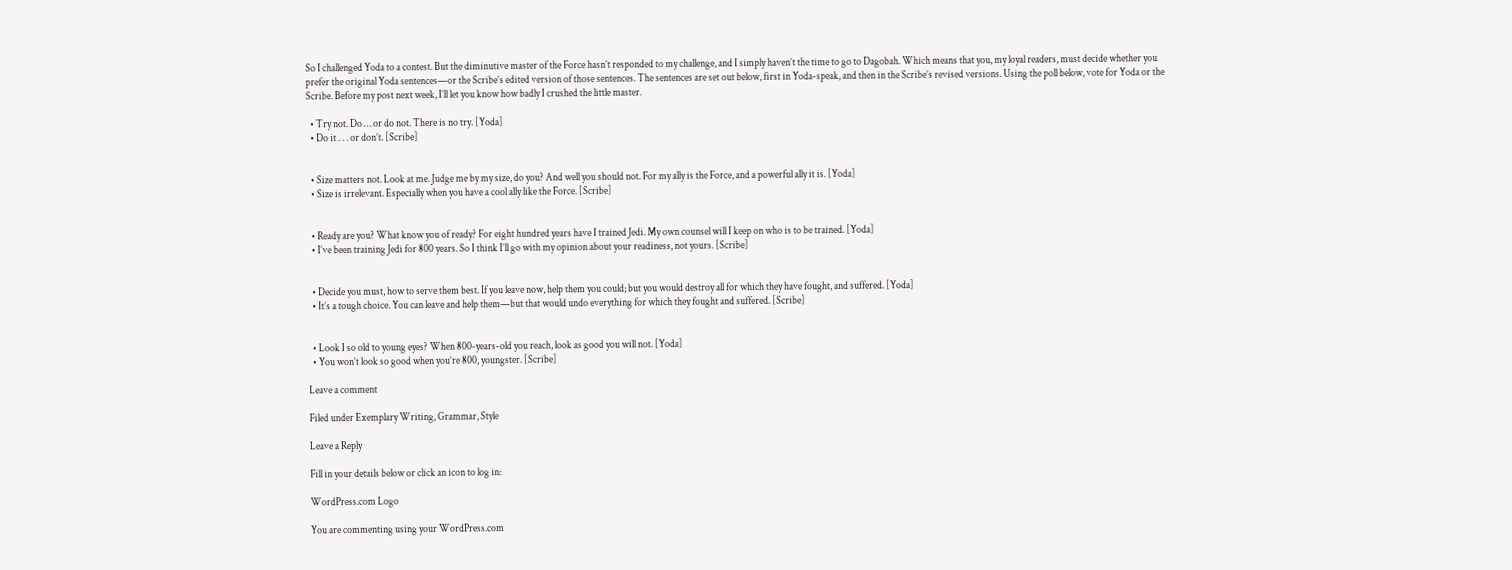So I challenged Yoda to a contest. But the diminutive master of the Force hasn’t responded to my challenge, and I simply haven’t the time to go to Dagobah. Which means that you, my loyal readers, must decide whether you prefer the original Yoda sentences—or the Scribe’s edited version of those sentences. The sentences are set out below, first in Yoda-speak, and then in the Scribe’s revised versions. Using the poll below, vote for Yoda or the Scribe. Before my post next week, I’ll let you know how badly I crushed the little master.

  • Try not. Do … or do not. There is no try. [Yoda]
  • Do it . . . or don’t. [Scribe]


  • Size matters not. Look at me. Judge me by my size, do you? And well you should not. For my ally is the Force, and a powerful ally it is. [Yoda]
  • Size is irrelevant. Especially when you have a cool ally like the Force. [Scribe]


  • Ready are you? What know you of ready? For eight hundred years have I trained Jedi. My own counsel will I keep on who is to be trained. [Yoda]
  • I’ve been training Jedi for 800 years. So I think I’ll go with my opinion about your readiness, not yours. [Scribe]


  • Decide you must, how to serve them best. If you leave now, help them you could; but you would destroy all for which they have fought, and suffered. [Yoda]
  • It’s a tough choice. You can leave and help them—but that would undo everything for which they fought and suffered. [Scribe]


  • Look I so old to young eyes? When 800-years-old you reach, look as good you will not. [Yoda]
  • You won’t look so good when you’re 800, youngster. [Scribe]

Leave a comment

Filed under Exemplary Writing, Grammar, Style

Leave a Reply

Fill in your details below or click an icon to log in:

WordPress.com Logo

You are commenting using your WordPress.com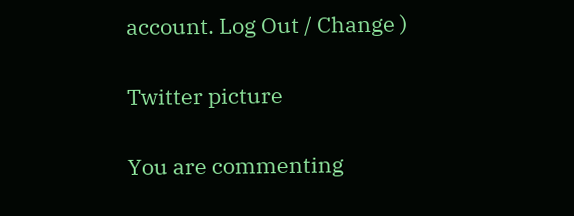account. Log Out / Change )

Twitter picture

You are commenting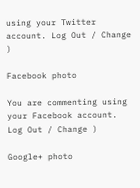using your Twitter account. Log Out / Change )

Facebook photo

You are commenting using your Facebook account. Log Out / Change )

Google+ photo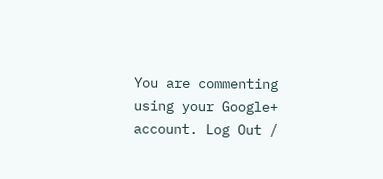You are commenting using your Google+ account. Log Out /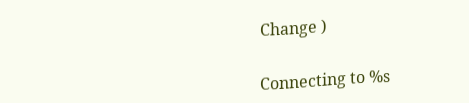Change )

Connecting to %s